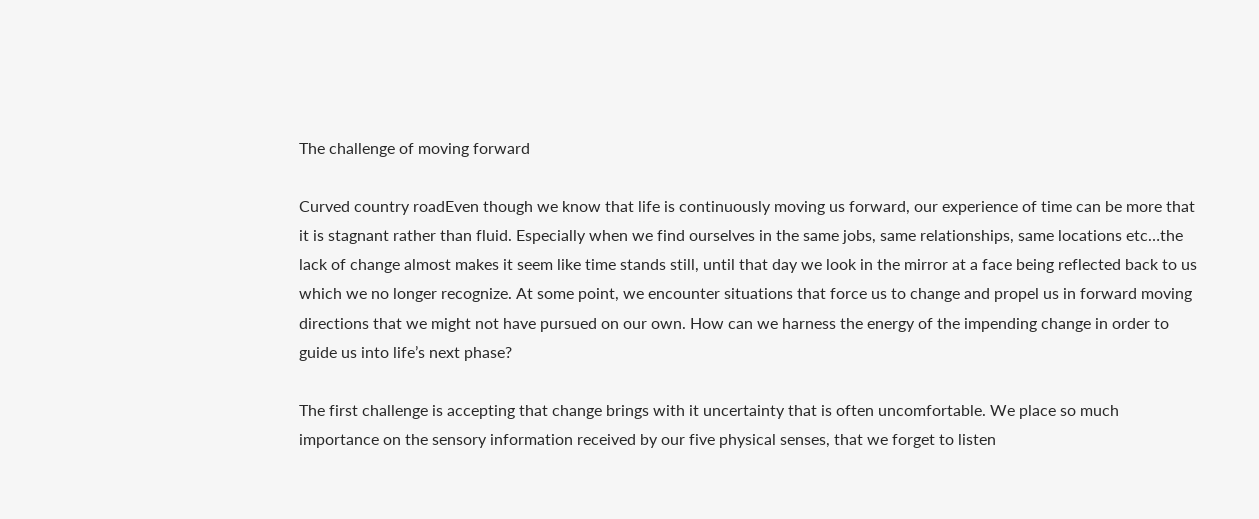The challenge of moving forward

Curved country roadEven though we know that life is continuously moving us forward, our experience of time can be more that it is stagnant rather than fluid. Especially when we find ourselves in the same jobs, same relationships, same locations etc…the lack of change almost makes it seem like time stands still, until that day we look in the mirror at a face being reflected back to us which we no longer recognize. At some point, we encounter situations that force us to change and propel us in forward moving directions that we might not have pursued on our own. How can we harness the energy of the impending change in order to guide us into life’s next phase?

The first challenge is accepting that change brings with it uncertainty that is often uncomfortable. We place so much importance on the sensory information received by our five physical senses, that we forget to listen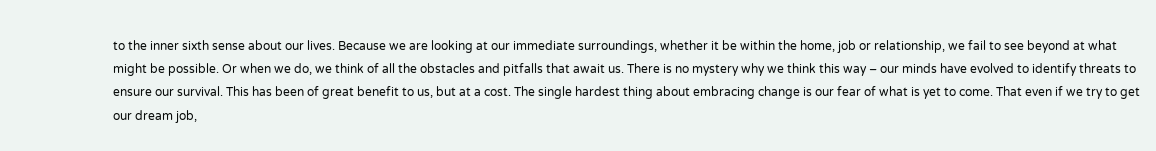to the inner sixth sense about our lives. Because we are looking at our immediate surroundings, whether it be within the home, job or relationship, we fail to see beyond at what might be possible. Or when we do, we think of all the obstacles and pitfalls that await us. There is no mystery why we think this way – our minds have evolved to identify threats to ensure our survival. This has been of great benefit to us, but at a cost. The single hardest thing about embracing change is our fear of what is yet to come. That even if we try to get our dream job,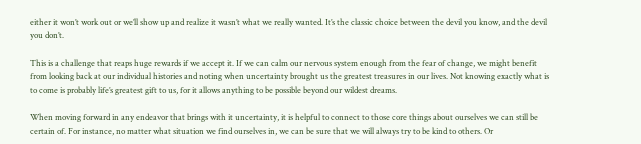either it won’t work out or we’ll show up and realize it wasn’t what we really wanted. It’s the classic choice between the devil you know, and the devil you don’t.

This is a challenge that reaps huge rewards if we accept it. If we can calm our nervous system enough from the fear of change, we might benefit from looking back at our individual histories and noting when uncertainty brought us the greatest treasures in our lives. Not knowing exactly what is to come is probably life’s greatest gift to us, for it allows anything to be possible beyond our wildest dreams.

When moving forward in any endeavor that brings with it uncertainty, it is helpful to connect to those core things about ourselves we can still be certain of. For instance, no matter what situation we find ourselves in, we can be sure that we will always try to be kind to others. Or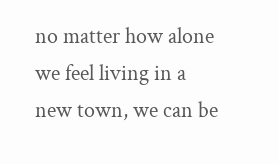no matter how alone we feel living in a new town, we can be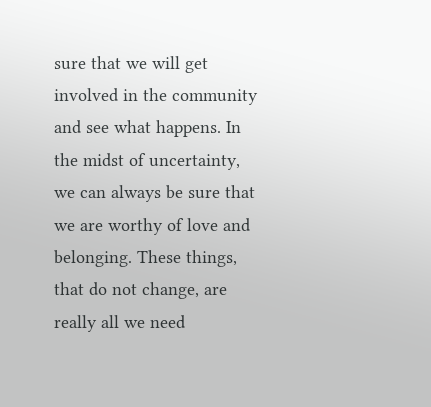sure that we will get involved in the community and see what happens. In the midst of uncertainty, we can always be sure that we are worthy of love and belonging. These things, that do not change, are really all we need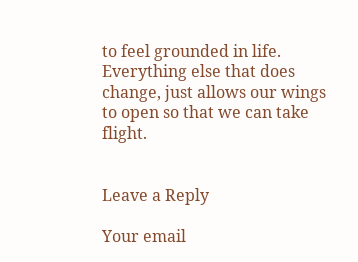to feel grounded in life. Everything else that does change, just allows our wings to open so that we can take flight.


Leave a Reply

Your email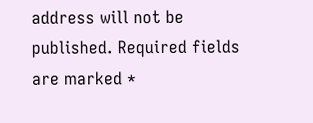address will not be published. Required fields are marked *